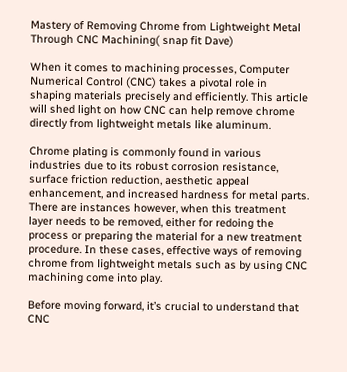Mastery of Removing Chrome from Lightweight Metal Through CNC Machining( snap fit Dave)

When it comes to machining processes, Computer Numerical Control (CNC) takes a pivotal role in shaping materials precisely and efficiently. This article will shed light on how CNC can help remove chrome directly from lightweight metals like aluminum.

Chrome plating is commonly found in various industries due to its robust corrosion resistance, surface friction reduction, aesthetic appeal enhancement, and increased hardness for metal parts. There are instances however, when this treatment layer needs to be removed, either for redoing the process or preparing the material for a new treatment procedure. In these cases, effective ways of removing chrome from lightweight metals such as by using CNC machining come into play.

Before moving forward, it’s crucial to understand that CNC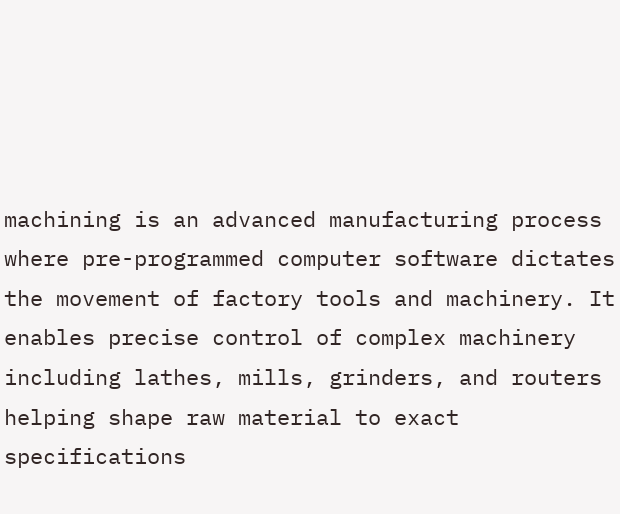machining is an advanced manufacturing process where pre-programmed computer software dictates the movement of factory tools and machinery. It enables precise control of complex machinery including lathes, mills, grinders, and routers helping shape raw material to exact specifications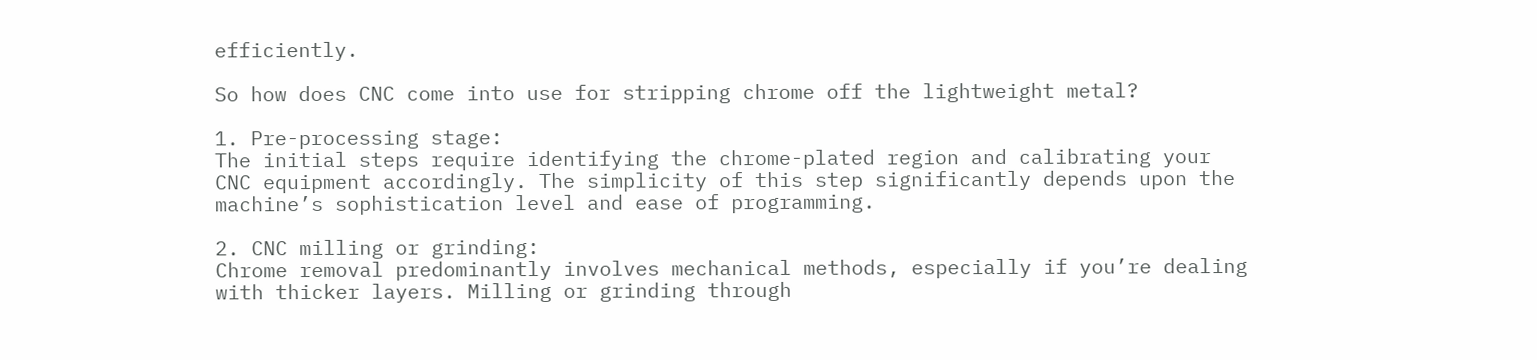efficiently.

So how does CNC come into use for stripping chrome off the lightweight metal?

1. Pre-processing stage:
The initial steps require identifying the chrome-plated region and calibrating your CNC equipment accordingly. The simplicity of this step significantly depends upon the machine’s sophistication level and ease of programming.

2. CNC milling or grinding:
Chrome removal predominantly involves mechanical methods, especially if you’re dealing with thicker layers. Milling or grinding through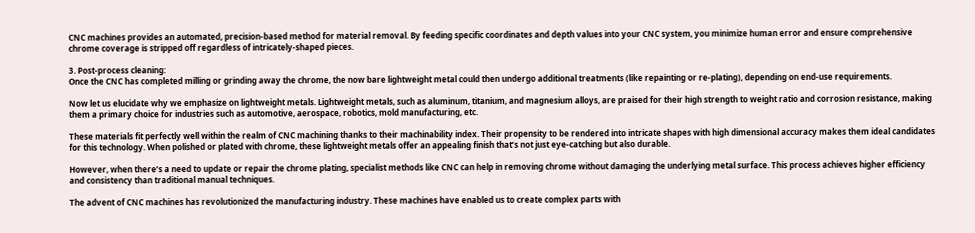CNC machines provides an automated, precision-based method for material removal. By feeding specific coordinates and depth values into your CNC system, you minimize human error and ensure comprehensive chrome coverage is stripped off regardless of intricately-shaped pieces.

3. Post-process cleaning:
Once the CNC has completed milling or grinding away the chrome, the now bare lightweight metal could then undergo additional treatments (like repainting or re-plating), depending on end-use requirements.

Now let us elucidate why we emphasize on lightweight metals. Lightweight metals, such as aluminum, titanium, and magnesium alloys, are praised for their high strength to weight ratio and corrosion resistance, making them a primary choice for industries such as automotive, aerospace, robotics, mold manufacturing, etc.

These materials fit perfectly well within the realm of CNC machining thanks to their machinability index. Their propensity to be rendered into intricate shapes with high dimensional accuracy makes them ideal candidates for this technology. When polished or plated with chrome, these lightweight metals offer an appealing finish that’s not just eye-catching but also durable.

However, when there’s a need to update or repair the chrome plating, specialist methods like CNC can help in removing chrome without damaging the underlying metal surface. This process achieves higher efficiency and consistency than traditional manual techniques.

The advent of CNC machines has revolutionized the manufacturing industry. These machines have enabled us to create complex parts with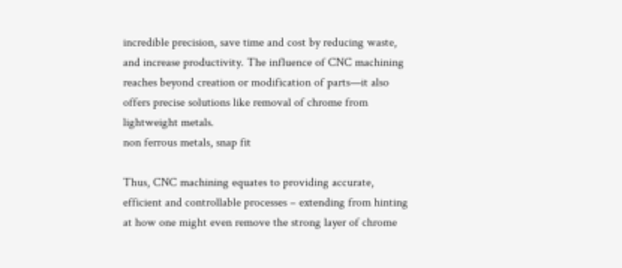incredible precision, save time and cost by reducing waste, and increase productivity. The influence of CNC machining reaches beyond creation or modification of parts—it also offers precise solutions like removal of chrome from lightweight metals.
non ferrous metals, snap fit

Thus, CNC machining equates to providing accurate, efficient and controllable processes – extending from hinting at how one might even remove the strong layer of chrome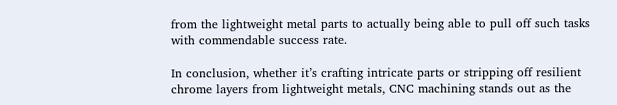from the lightweight metal parts to actually being able to pull off such tasks with commendable success rate.

In conclusion, whether it’s crafting intricate parts or stripping off resilient chrome layers from lightweight metals, CNC machining stands out as the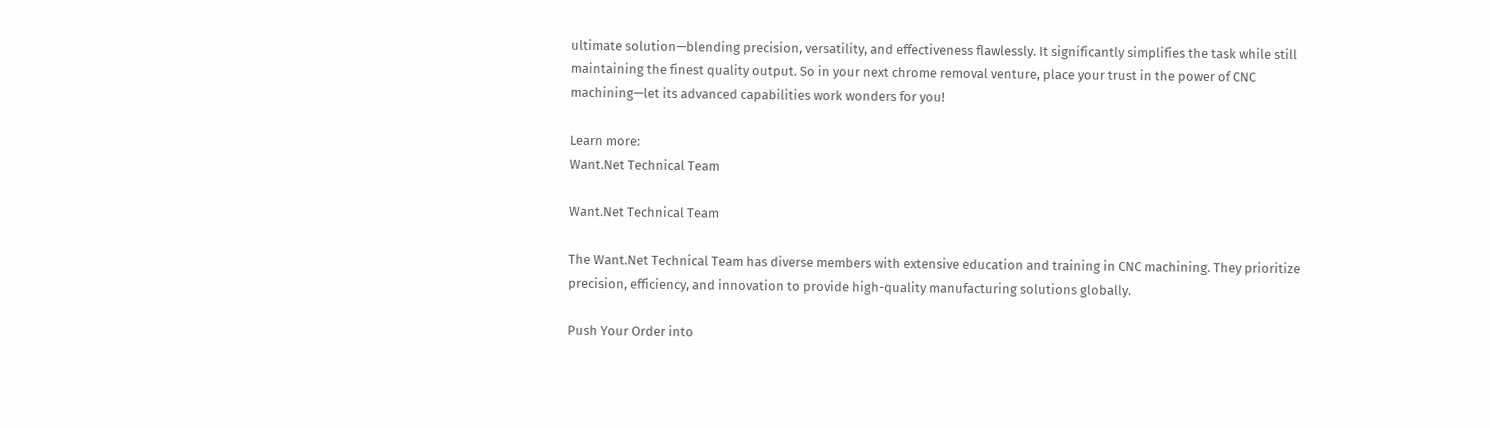ultimate solution—blending precision, versatility, and effectiveness flawlessly. It significantly simplifies the task while still maintaining the finest quality output. So in your next chrome removal venture, place your trust in the power of CNC machining—let its advanced capabilities work wonders for you!

Learn more:
Want.Net Technical Team

Want.Net Technical Team

The Want.Net Technical Team has diverse members with extensive education and training in CNC machining. They prioritize precision, efficiency, and innovation to provide high-quality manufacturing solutions globally.

Push Your Order into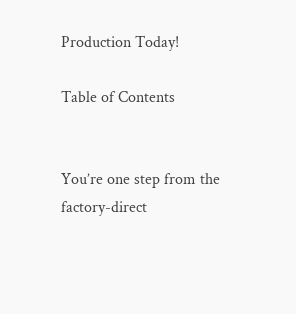Production Today!

Table of Contents


You’re one step from the  factory-direct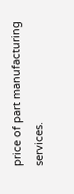price of part manufacturing services.